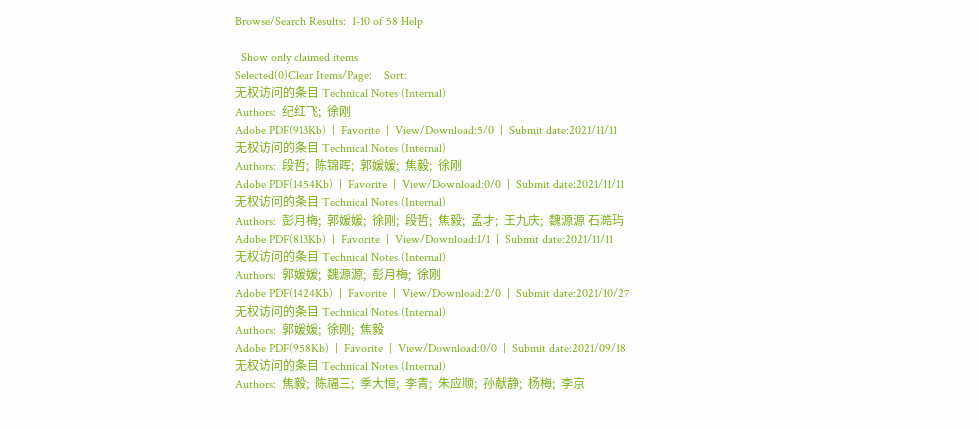Browse/Search Results:  1-10 of 58 Help

  Show only claimed items
Selected(0)Clear Items/Page:    Sort:
无权访问的条目 Technical Notes (Internal)
Authors:  纪红飞;  徐刚
Adobe PDF(913Kb)  |  Favorite  |  View/Download:5/0  |  Submit date:2021/11/11
无权访问的条目 Technical Notes (Internal)
Authors:  段哲;  陈锦晖;  郭媛媛;  焦毅;  徐刚
Adobe PDF(1454Kb)  |  Favorite  |  View/Download:0/0  |  Submit date:2021/11/11
无权访问的条目 Technical Notes (Internal)
Authors:  彭月梅;  郭媛媛;  徐刚;  段哲;  焦毅;  孟才;  王九庆;  魏源源 石澔玙
Adobe PDF(813Kb)  |  Favorite  |  View/Download:1/1  |  Submit date:2021/11/11
无权访问的条目 Technical Notes (Internal)
Authors:  郭媛媛;  魏源源;  彭月梅;  徐刚
Adobe PDF(1424Kb)  |  Favorite  |  View/Download:2/0  |  Submit date:2021/10/27
无权访问的条目 Technical Notes (Internal)
Authors:  郭媛媛;  徐刚;  焦毅
Adobe PDF(958Kb)  |  Favorite  |  View/Download:0/0  |  Submit date:2021/09/18
无权访问的条目 Technical Notes (Internal)
Authors:  焦毅;  陈福三;  季大恒;  李青;  朱应顺;  孙献静;  杨梅;  李京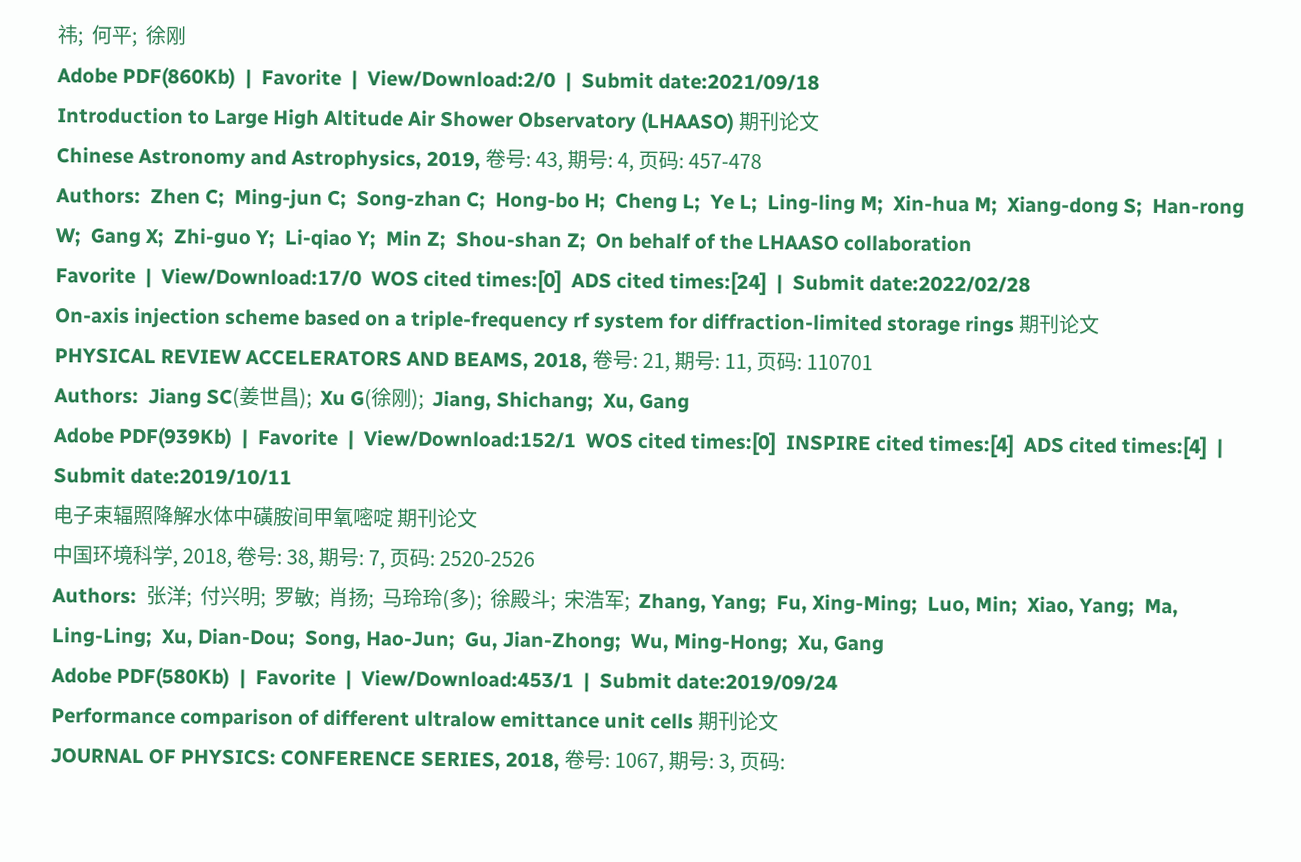祎;  何平;  徐刚
Adobe PDF(860Kb)  |  Favorite  |  View/Download:2/0  |  Submit date:2021/09/18
Introduction to Large High Altitude Air Shower Observatory (LHAASO) 期刊论文
Chinese Astronomy and Astrophysics, 2019, 卷号: 43, 期号: 4, 页码: 457-478
Authors:  Zhen C;  Ming-jun C;  Song-zhan C;  Hong-bo H;  Cheng L;  Ye L;  Ling-ling M;  Xin-hua M;  Xiang-dong S;  Han-rong W;  Gang X;  Zhi-guo Y;  Li-qiao Y;  Min Z;  Shou-shan Z;  On behalf of the LHAASO collaboration
Favorite  |  View/Download:17/0  WOS cited times:[0]  ADS cited times:[24]  |  Submit date:2022/02/28
On-axis injection scheme based on a triple-frequency rf system for diffraction-limited storage rings 期刊论文
PHYSICAL REVIEW ACCELERATORS AND BEAMS, 2018, 卷号: 21, 期号: 11, 页码: 110701
Authors:  Jiang SC(姜世昌);  Xu G(徐刚);  Jiang, Shichang;  Xu, Gang
Adobe PDF(939Kb)  |  Favorite  |  View/Download:152/1  WOS cited times:[0]  INSPIRE cited times:[4]  ADS cited times:[4]  |  Submit date:2019/10/11
电子束辐照降解水体中磺胺间甲氧嘧啶 期刊论文
中国环境科学, 2018, 卷号: 38, 期号: 7, 页码: 2520-2526
Authors:  张洋;  付兴明;  罗敏;  肖扬;  马玲玲(多);  徐殿斗;  宋浩军;  Zhang, Yang;  Fu, Xing-Ming;  Luo, Min;  Xiao, Yang;  Ma, Ling-Ling;  Xu, Dian-Dou;  Song, Hao-Jun;  Gu, Jian-Zhong;  Wu, Ming-Hong;  Xu, Gang
Adobe PDF(580Kb)  |  Favorite  |  View/Download:453/1  |  Submit date:2019/09/24
Performance comparison of different ultralow emittance unit cells 期刊论文
JOURNAL OF PHYSICS: CONFERENCE SERIES, 2018, 卷号: 1067, 期号: 3, 页码: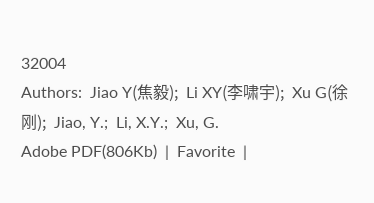32004
Authors:  Jiao Y(焦毅);  Li XY(李啸宇);  Xu G(徐刚);  Jiao, Y.;  Li, X.Y.;  Xu, G.
Adobe PDF(806Kb)  |  Favorite  |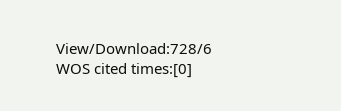View/Download:728/6  WOS cited times:[0]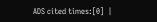ADS cited times:[0]  |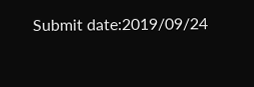Submit date:2019/09/24